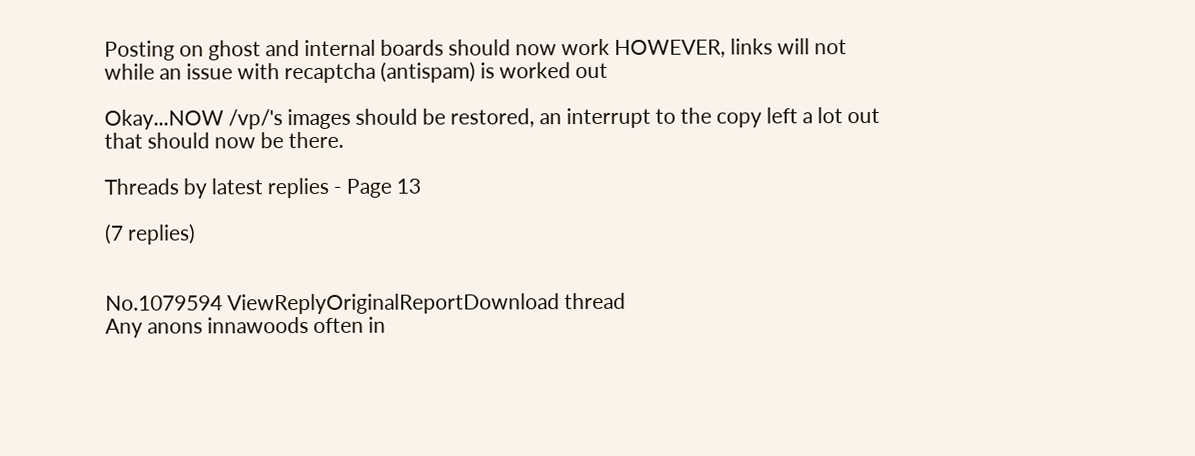Posting on ghost and internal boards should now work HOWEVER, links will not while an issue with recaptcha (antispam) is worked out

Okay...NOW /vp/'s images should be restored, an interrupt to the copy left a lot out that should now be there.

Threads by latest replies - Page 13

(7 replies)


No.1079594 ViewReplyOriginalReportDownload thread
Any anons innawoods often in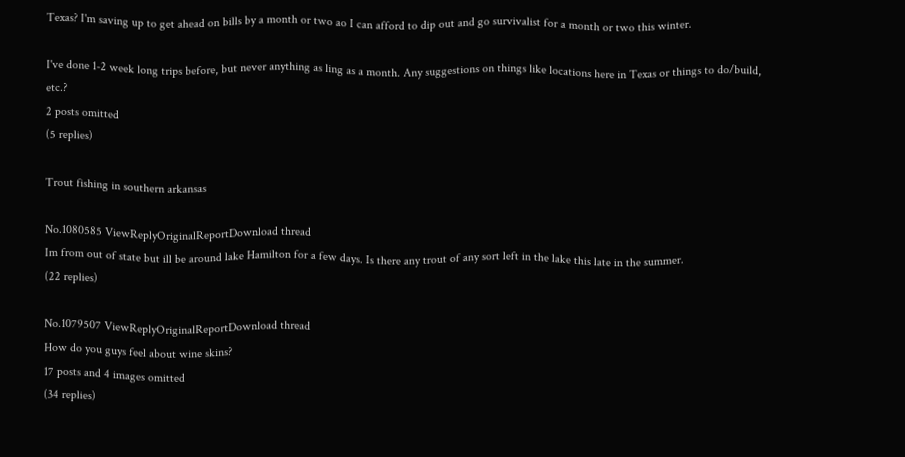Texas? I'm saving up to get ahead on bills by a month or two ao I can afford to dip out and go survivalist for a month or two this winter.

I've done 1-2 week long trips before, but never anything as ling as a month. Any suggestions on things like locations here in Texas or things to do/build, etc.?
2 posts omitted
(5 replies)

Trout fishing in southern arkansas

No.1080585 ViewReplyOriginalReportDownload thread
Im from out of state but ill be around lake Hamilton for a few days. Is there any trout of any sort left in the lake this late in the summer.
(22 replies)

No.1079507 ViewReplyOriginalReportDownload thread
How do you guys feel about wine skins?
17 posts and 4 images omitted
(34 replies)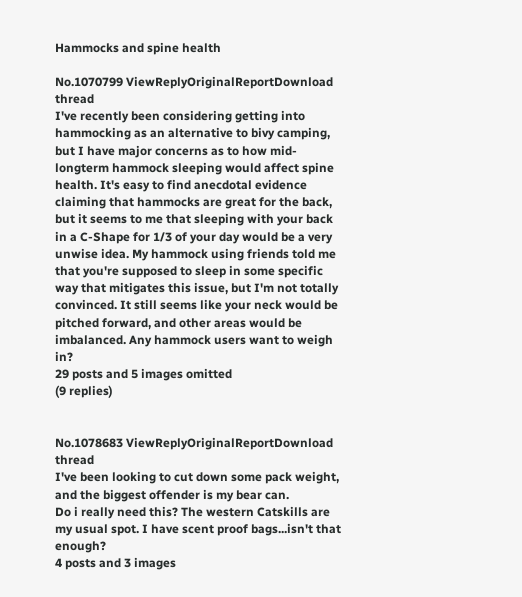Hammocks and spine health

No.1070799 ViewReplyOriginalReportDownload thread
I've recently been considering getting into hammocking as an alternative to bivy camping, but I have major concerns as to how mid-longterm hammock sleeping would affect spine health. It's easy to find anecdotal evidence claiming that hammocks are great for the back, but it seems to me that sleeping with your back in a C-Shape for 1/3 of your day would be a very unwise idea. My hammock using friends told me that you're supposed to sleep in some specific way that mitigates this issue, but I'm not totally convinced. It still seems like your neck would be pitched forward, and other areas would be imbalanced. Any hammock users want to weigh in?
29 posts and 5 images omitted
(9 replies)


No.1078683 ViewReplyOriginalReportDownload thread
I've been looking to cut down some pack weight, and the biggest offender is my bear can.
Do i really need this? The western Catskills are my usual spot. I have scent proof bags...isn't that enough?
4 posts and 3 images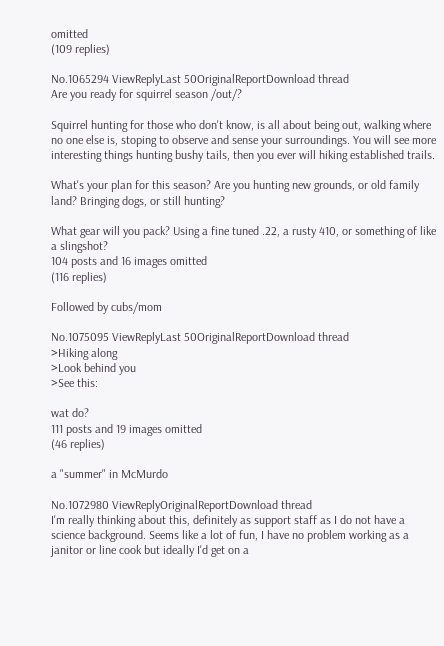omitted
(109 replies)

No.1065294 ViewReplyLast 50OriginalReportDownload thread
Are you ready for squirrel season /out/?

Squirrel hunting for those who don't know, is all about being out, walking where no one else is, stoping to observe and sense your surroundings. You will see more interesting things hunting bushy tails, then you ever will hiking established trails.

What's your plan for this season? Are you hunting new grounds, or old family land? Bringing dogs, or still hunting?

What gear will you pack? Using a fine tuned .22, a rusty 410, or something of like a slingshot?
104 posts and 16 images omitted
(116 replies)

Followed by cubs/mom

No.1075095 ViewReplyLast 50OriginalReportDownload thread
>Hiking along
>Look behind you
>See this:

wat do?
111 posts and 19 images omitted
(46 replies)

a "summer" in McMurdo

No.1072980 ViewReplyOriginalReportDownload thread
I'm really thinking about this, definitely as support staff as I do not have a science background. Seems like a lot of fun, I have no problem working as a janitor or line cook but ideally I'd get on a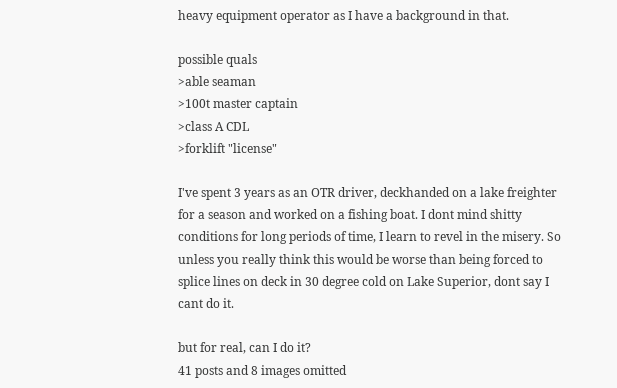heavy equipment operator as I have a background in that.

possible quals
>able seaman
>100t master captain
>class A CDL
>forklift "license"

I've spent 3 years as an OTR driver, deckhanded on a lake freighter for a season and worked on a fishing boat. I dont mind shitty conditions for long periods of time, I learn to revel in the misery. So unless you really think this would be worse than being forced to splice lines on deck in 30 degree cold on Lake Superior, dont say I cant do it.

but for real, can I do it?
41 posts and 8 images omitted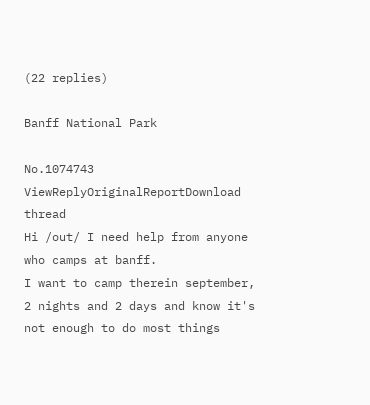(22 replies)

Banff National Park

No.1074743 ViewReplyOriginalReportDownload thread
Hi /out/ I need help from anyone who camps at banff.
I want to camp therein september, 2 nights and 2 days and know it's not enough to do most things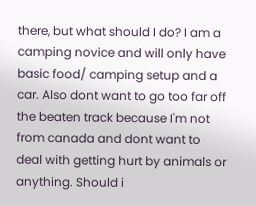there, but what should I do? I am a camping novice and will only have basic food/ camping setup and a car. Also dont want to go too far off the beaten track because I'm not from canada and dont want to deal with getting hurt by animals or anything. Should i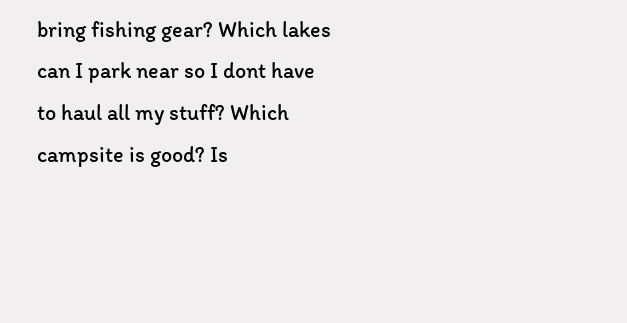bring fishing gear? Which lakes can I park near so I dont have to haul all my stuff? Which campsite is good? Is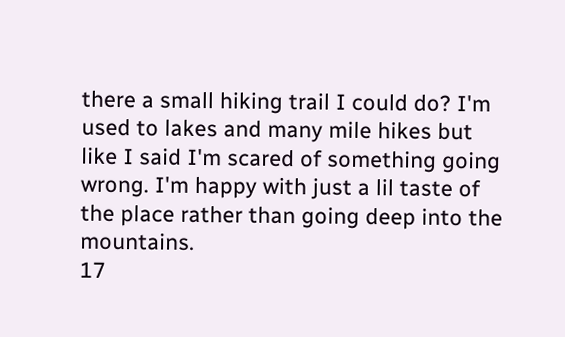there a small hiking trail I could do? I'm used to lakes and many mile hikes but like I said I'm scared of something going wrong. I'm happy with just a lil taste of the place rather than going deep into the mountains.
17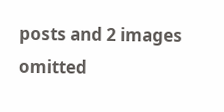posts and 2 images omitted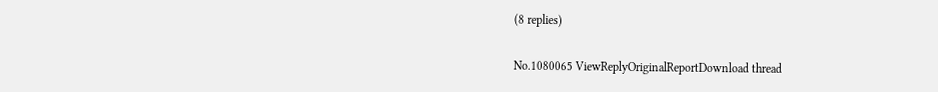(8 replies)

No.1080065 ViewReplyOriginalReportDownload thread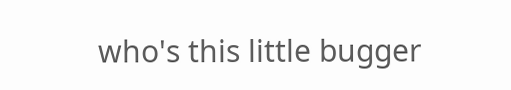who's this little bugger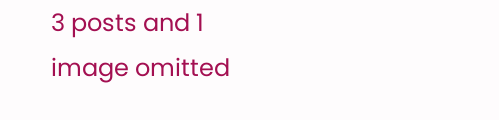3 posts and 1 image omitted